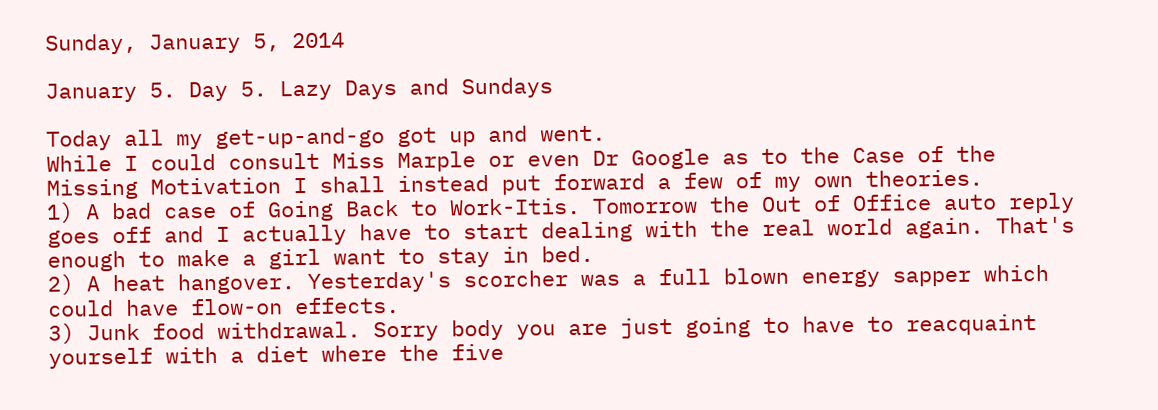Sunday, January 5, 2014

January 5. Day 5. Lazy Days and Sundays

Today all my get-up-and-go got up and went.
While I could consult Miss Marple or even Dr Google as to the Case of the Missing Motivation I shall instead put forward a few of my own theories.
1) A bad case of Going Back to Work-Itis. Tomorrow the Out of Office auto reply goes off and I actually have to start dealing with the real world again. That's enough to make a girl want to stay in bed.
2) A heat hangover. Yesterday's scorcher was a full blown energy sapper which could have flow-on effects.
3) Junk food withdrawal. Sorry body you are just going to have to reacquaint yourself with a diet where the five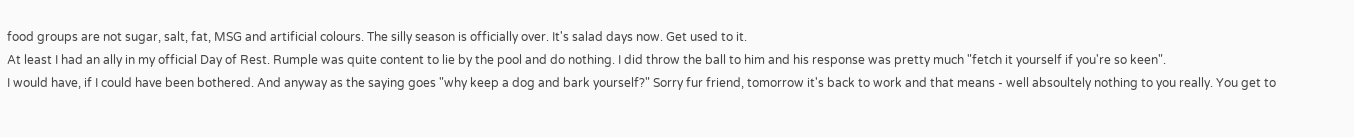food groups are not sugar, salt, fat, MSG and artificial colours. The silly season is officially over. It's salad days now. Get used to it.
At least I had an ally in my official Day of Rest. Rumple was quite content to lie by the pool and do nothing. I did throw the ball to him and his response was pretty much "fetch it yourself if you're so keen".
I would have, if I could have been bothered. And anyway as the saying goes "why keep a dog and bark yourself?" Sorry fur friend, tomorrow it's back to work and that means - well absoultely nothing to you really. You get to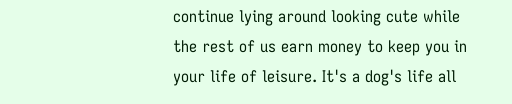continue lying around looking cute while the rest of us earn money to keep you in your life of leisure. It's a dog's life all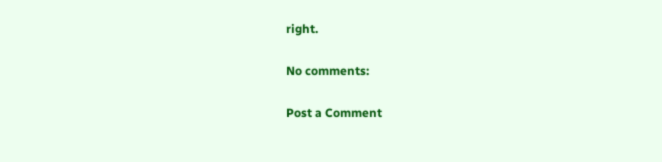right.

No comments:

Post a Comment